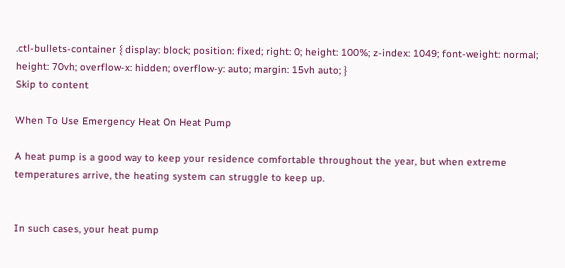.ctl-bullets-container { display: block; position: fixed; right: 0; height: 100%; z-index: 1049; font-weight: normal; height: 70vh; overflow-x: hidden; overflow-y: auto; margin: 15vh auto; }
Skip to content

When To Use Emergency Heat On Heat Pump

A heat pump is a good way to keep your residence comfortable throughout the year, but when extreme temperatures arrive, the heating system can struggle to keep up.


In such cases, your heat pump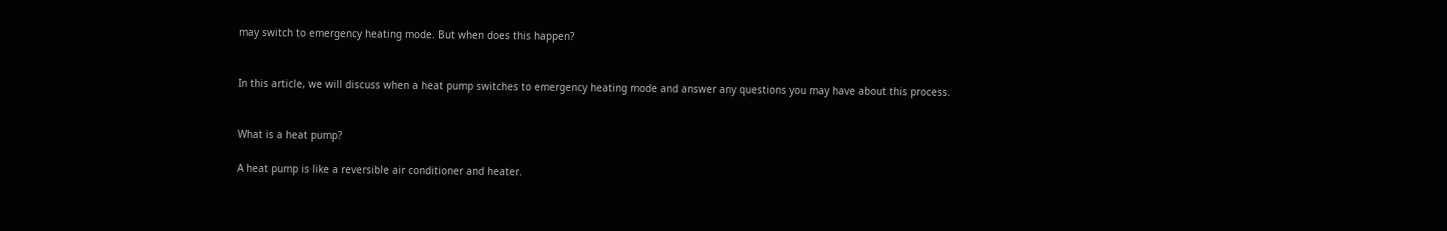may switch to emergency heating mode. But when does this happen?


In this article, we will discuss when a heat pump switches to emergency heating mode and answer any questions you may have about this process.


What is a heat pump?

A heat pump is like a reversible air conditioner and heater.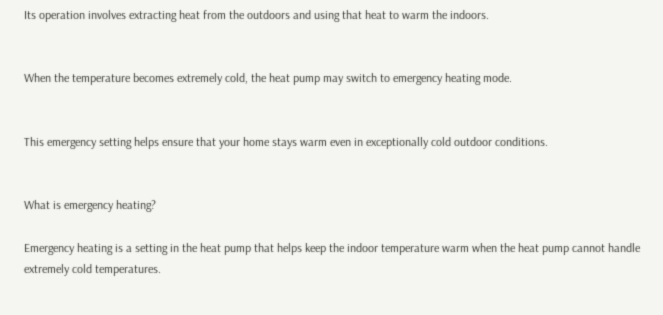Its operation involves extracting heat from the outdoors and using that heat to warm the indoors.


When the temperature becomes extremely cold, the heat pump may switch to emergency heating mode.


This emergency setting helps ensure that your home stays warm even in exceptionally cold outdoor conditions.


What is emergency heating?

Emergency heating is a setting in the heat pump that helps keep the indoor temperature warm when the heat pump cannot handle extremely cold temperatures.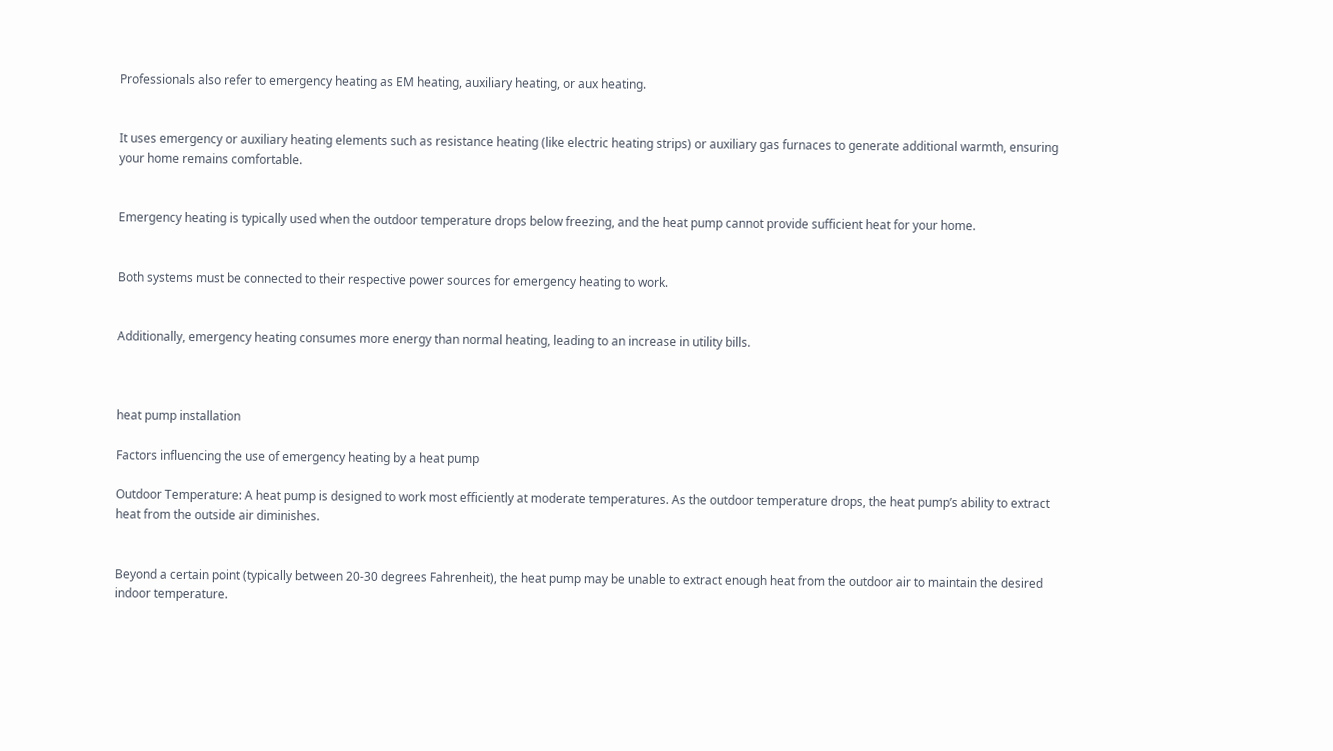Professionals also refer to emergency heating as EM heating, auxiliary heating, or aux heating.


It uses emergency or auxiliary heating elements such as resistance heating (like electric heating strips) or auxiliary gas furnaces to generate additional warmth, ensuring your home remains comfortable.


Emergency heating is typically used when the outdoor temperature drops below freezing, and the heat pump cannot provide sufficient heat for your home.


Both systems must be connected to their respective power sources for emergency heating to work.


Additionally, emergency heating consumes more energy than normal heating, leading to an increase in utility bills.



heat pump installation

Factors influencing the use of emergency heating by a heat pump

Outdoor Temperature: A heat pump is designed to work most efficiently at moderate temperatures. As the outdoor temperature drops, the heat pump’s ability to extract heat from the outside air diminishes.


Beyond a certain point (typically between 20-30 degrees Fahrenheit), the heat pump may be unable to extract enough heat from the outdoor air to maintain the desired indoor temperature.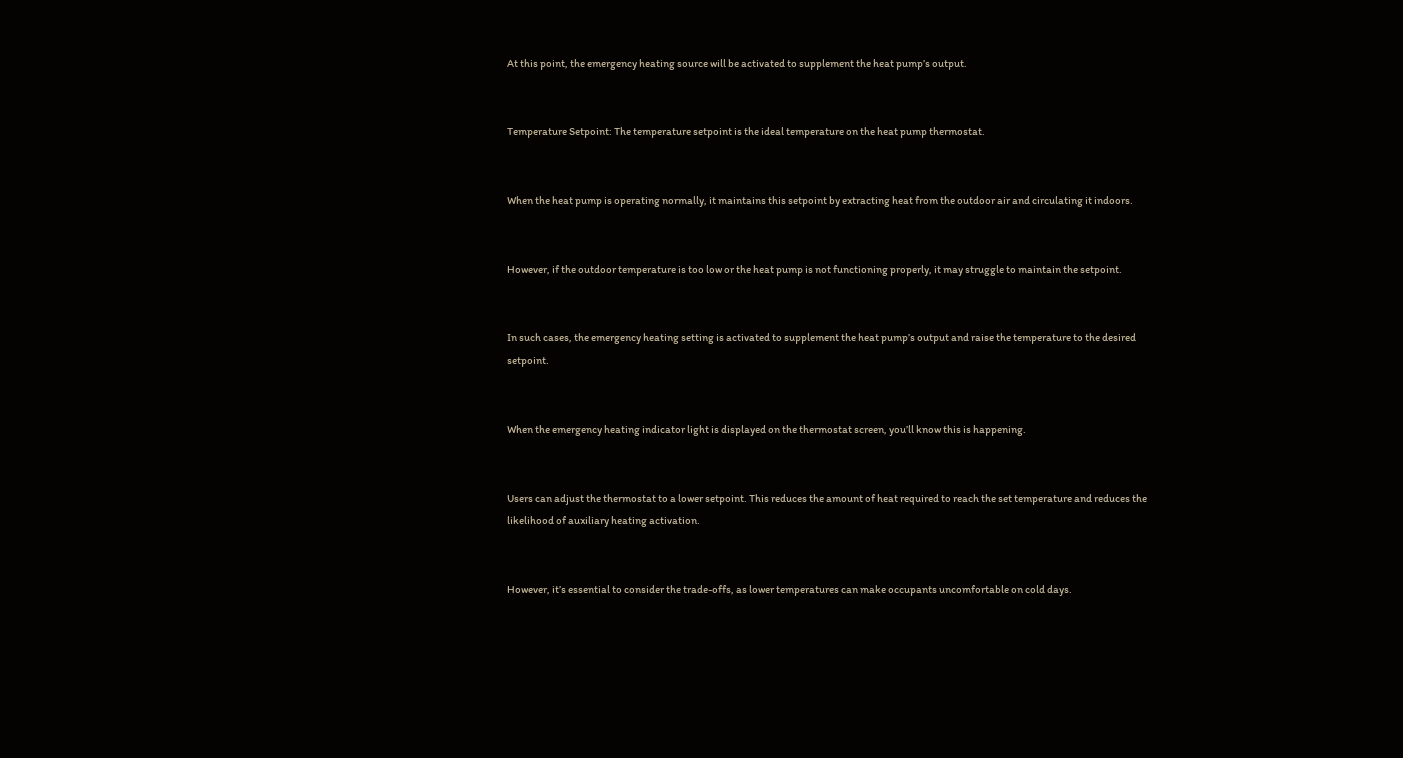At this point, the emergency heating source will be activated to supplement the heat pump’s output.


Temperature Setpoint: The temperature setpoint is the ideal temperature on the heat pump thermostat.


When the heat pump is operating normally, it maintains this setpoint by extracting heat from the outdoor air and circulating it indoors.


However, if the outdoor temperature is too low or the heat pump is not functioning properly, it may struggle to maintain the setpoint.


In such cases, the emergency heating setting is activated to supplement the heat pump’s output and raise the temperature to the desired setpoint.


When the emergency heating indicator light is displayed on the thermostat screen, you’ll know this is happening.


Users can adjust the thermostat to a lower setpoint. This reduces the amount of heat required to reach the set temperature and reduces the likelihood of auxiliary heating activation.


However, it’s essential to consider the trade-offs, as lower temperatures can make occupants uncomfortable on cold days.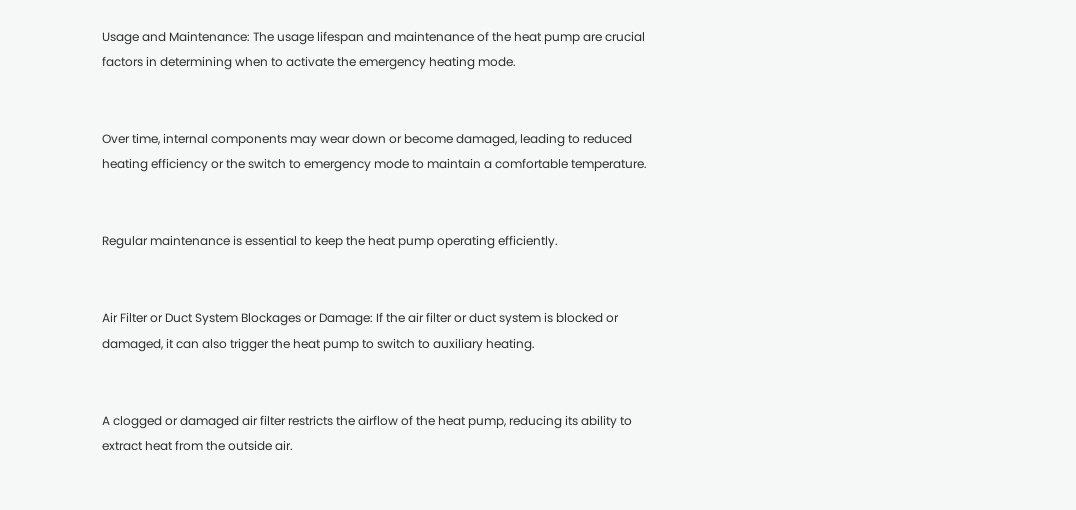Usage and Maintenance: The usage lifespan and maintenance of the heat pump are crucial factors in determining when to activate the emergency heating mode.


Over time, internal components may wear down or become damaged, leading to reduced heating efficiency or the switch to emergency mode to maintain a comfortable temperature.


Regular maintenance is essential to keep the heat pump operating efficiently.


Air Filter or Duct System Blockages or Damage: If the air filter or duct system is blocked or damaged, it can also trigger the heat pump to switch to auxiliary heating.


A clogged or damaged air filter restricts the airflow of the heat pump, reducing its ability to extract heat from the outside air.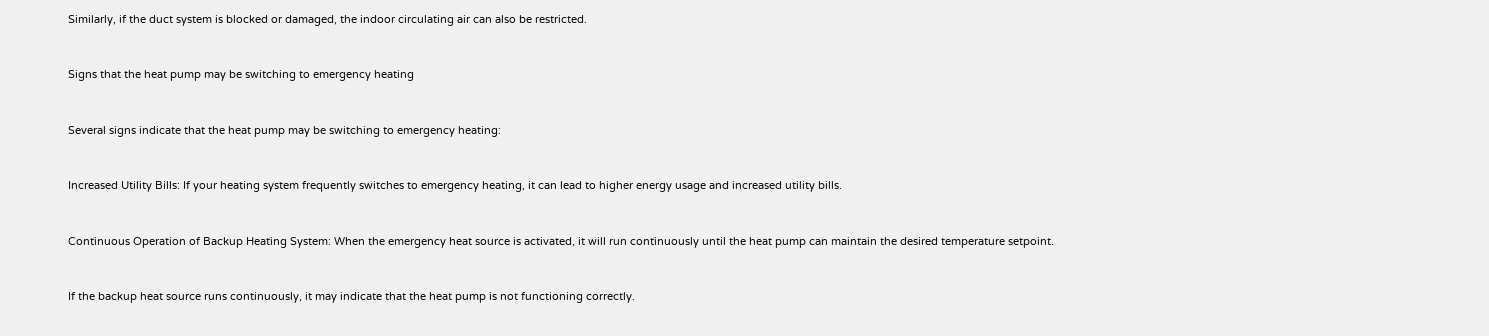Similarly, if the duct system is blocked or damaged, the indoor circulating air can also be restricted.


Signs that the heat pump may be switching to emergency heating


Several signs indicate that the heat pump may be switching to emergency heating:


Increased Utility Bills: If your heating system frequently switches to emergency heating, it can lead to higher energy usage and increased utility bills.


Continuous Operation of Backup Heating System: When the emergency heat source is activated, it will run continuously until the heat pump can maintain the desired temperature setpoint.


If the backup heat source runs continuously, it may indicate that the heat pump is not functioning correctly.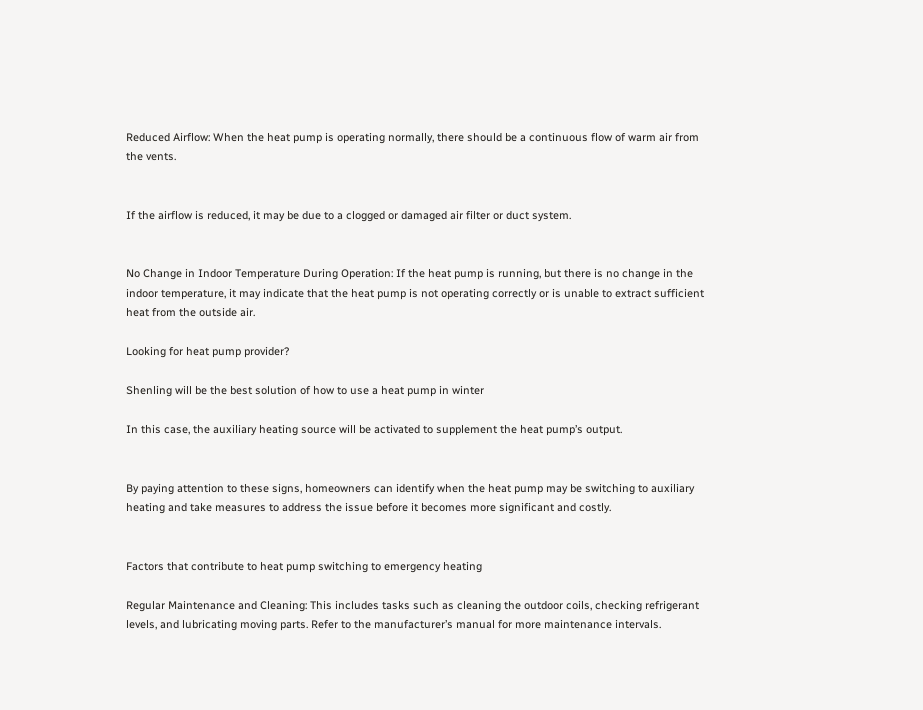Reduced Airflow: When the heat pump is operating normally, there should be a continuous flow of warm air from the vents.


If the airflow is reduced, it may be due to a clogged or damaged air filter or duct system.


No Change in Indoor Temperature During Operation: If the heat pump is running, but there is no change in the indoor temperature, it may indicate that the heat pump is not operating correctly or is unable to extract sufficient heat from the outside air.

Looking for heat pump provider?

Shenling will be the best solution of how to use a heat pump in winter

In this case, the auxiliary heating source will be activated to supplement the heat pump’s output.


By paying attention to these signs, homeowners can identify when the heat pump may be switching to auxiliary heating and take measures to address the issue before it becomes more significant and costly.


Factors that contribute to heat pump switching to emergency heating

Regular Maintenance and Cleaning: This includes tasks such as cleaning the outdoor coils, checking refrigerant levels, and lubricating moving parts. Refer to the manufacturer’s manual for more maintenance intervals.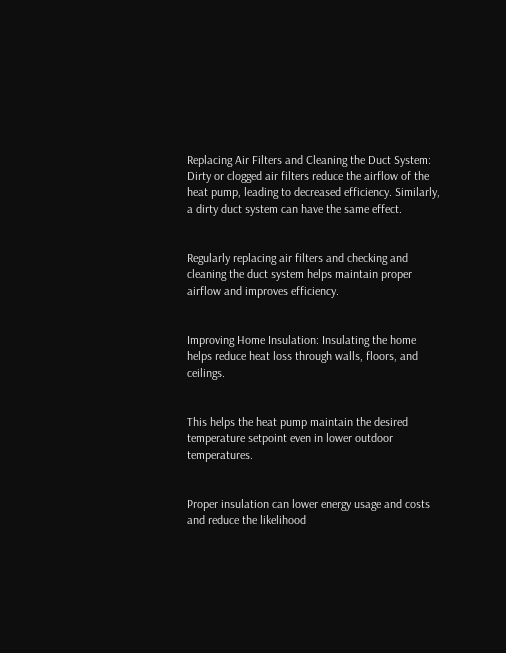Replacing Air Filters and Cleaning the Duct System: Dirty or clogged air filters reduce the airflow of the heat pump, leading to decreased efficiency. Similarly, a dirty duct system can have the same effect.


Regularly replacing air filters and checking and cleaning the duct system helps maintain proper airflow and improves efficiency.


Improving Home Insulation: Insulating the home helps reduce heat loss through walls, floors, and ceilings.


This helps the heat pump maintain the desired temperature setpoint even in lower outdoor temperatures.


Proper insulation can lower energy usage and costs and reduce the likelihood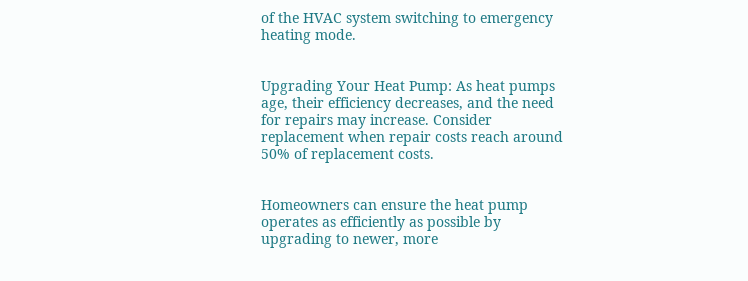of the HVAC system switching to emergency heating mode.


Upgrading Your Heat Pump: As heat pumps age, their efficiency decreases, and the need for repairs may increase. Consider replacement when repair costs reach around 50% of replacement costs.


Homeowners can ensure the heat pump operates as efficiently as possible by upgrading to newer, more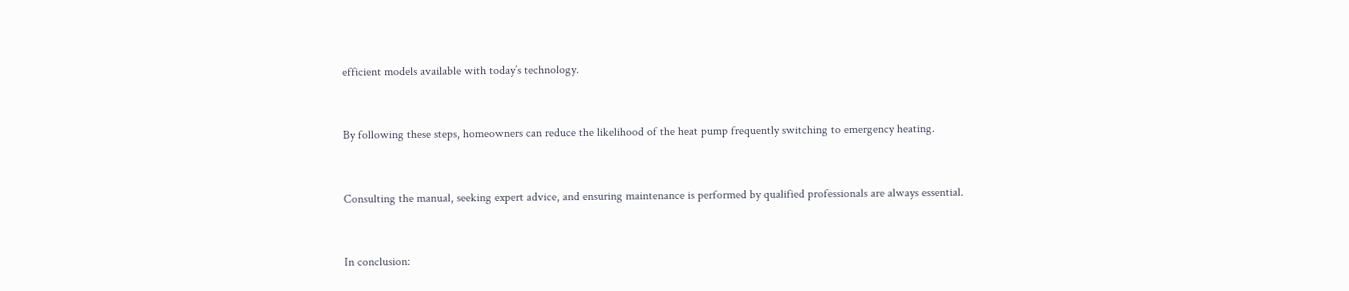efficient models available with today’s technology.


By following these steps, homeowners can reduce the likelihood of the heat pump frequently switching to emergency heating.


Consulting the manual, seeking expert advice, and ensuring maintenance is performed by qualified professionals are always essential.


In conclusion: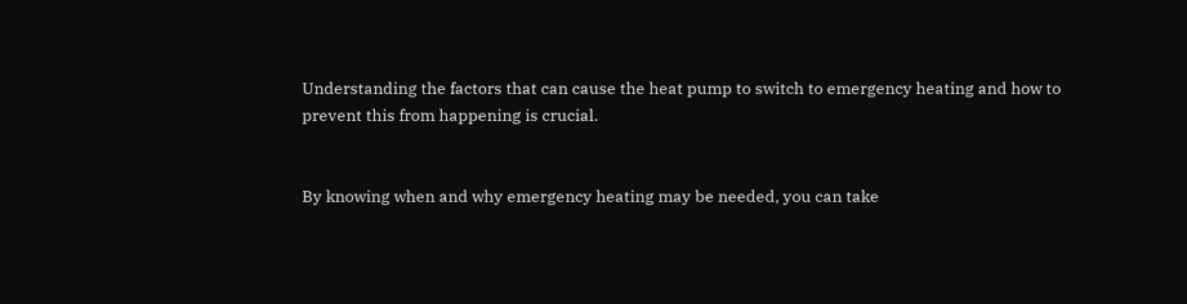Understanding the factors that can cause the heat pump to switch to emergency heating and how to prevent this from happening is crucial.


By knowing when and why emergency heating may be needed, you can take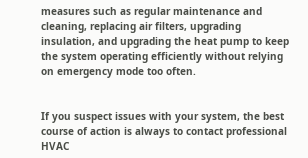measures such as regular maintenance and cleaning, replacing air filters, upgrading insulation, and upgrading the heat pump to keep the system operating efficiently without relying on emergency mode too often.


If you suspect issues with your system, the best course of action is always to contact professional HVAC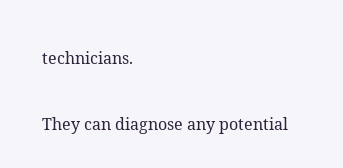technicians.


They can diagnose any potential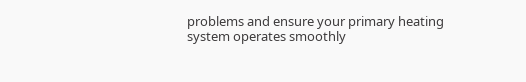problems and ensure your primary heating system operates smoothly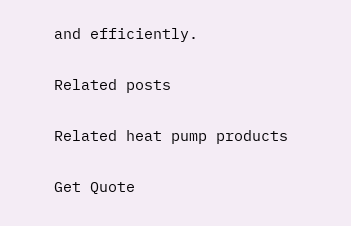and efficiently.

Related posts

Related heat pump products

Get Quote